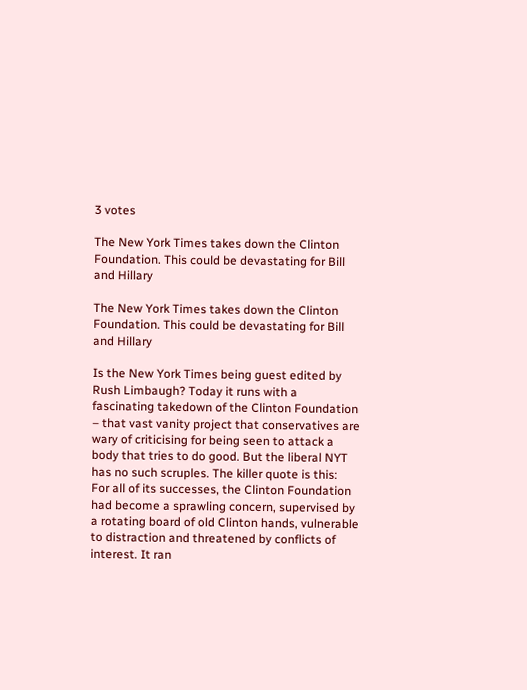3 votes

The New York Times takes down the Clinton Foundation. This could be devastating for Bill and Hillary

The New York Times takes down the Clinton Foundation. This could be devastating for Bill and Hillary

Is the New York Times being guest edited by Rush Limbaugh? Today it runs with a fascinating takedown of the Clinton Foundation – that vast vanity project that conservatives are wary of criticising for being seen to attack a body that tries to do good. But the liberal NYT has no such scruples. The killer quote is this:
For all of its successes, the Clinton Foundation had become a sprawling concern, supervised by a rotating board of old Clinton hands, vulnerable to distraction and threatened by conflicts of interest. It ran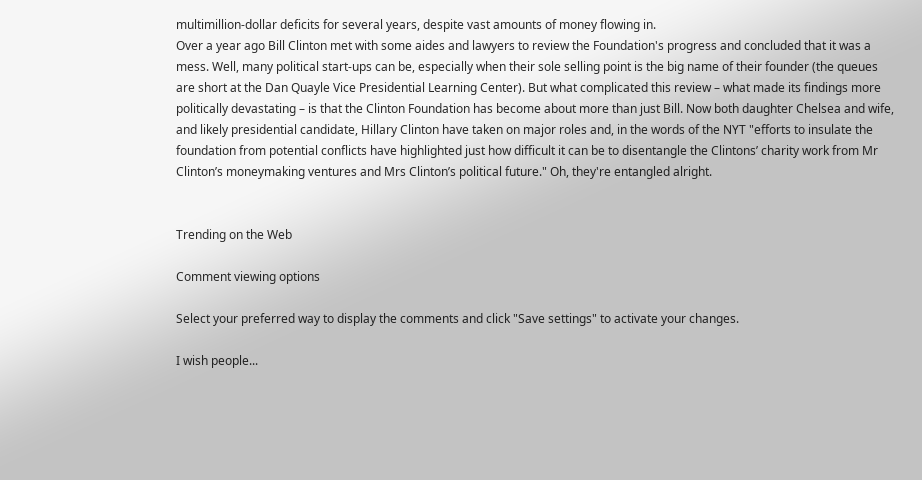multimillion-dollar deficits for several years, despite vast amounts of money flowing in.
Over a year ago Bill Clinton met with some aides and lawyers to review the Foundation's progress and concluded that it was a mess. Well, many political start-ups can be, especially when their sole selling point is the big name of their founder (the queues are short at the Dan Quayle Vice Presidential Learning Center). But what complicated this review – what made its findings more politically devastating – is that the Clinton Foundation has become about more than just Bill. Now both daughter Chelsea and wife, and likely presidential candidate, Hillary Clinton have taken on major roles and, in the words of the NYT "efforts to insulate the foundation from potential conflicts have highlighted just how difficult it can be to disentangle the Clintons’ charity work from Mr Clinton’s moneymaking ventures and Mrs Clinton’s political future." Oh, they're entangled alright.


Trending on the Web

Comment viewing options

Select your preferred way to display the comments and click "Save settings" to activate your changes.

I wish people...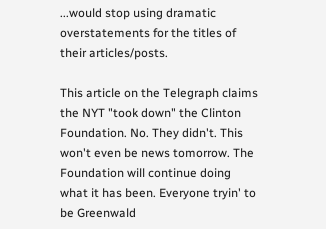...would stop using dramatic overstatements for the titles of their articles/posts.

This article on the Telegraph claims the NYT "took down" the Clinton Foundation. No. They didn't. This won't even be news tomorrow. The Foundation will continue doing what it has been. Everyone tryin' to be Greenwald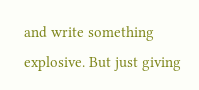and write something explosive. But just giving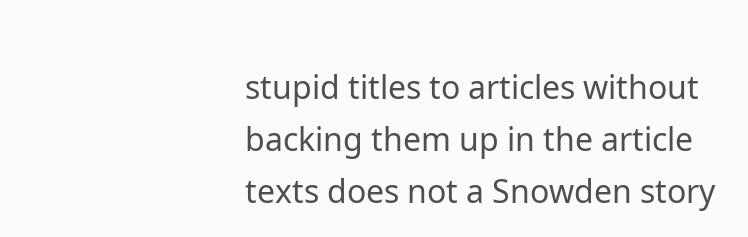stupid titles to articles without backing them up in the article texts does not a Snowden story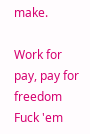make.

Work for pay, pay for freedom
Fuck 'em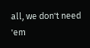all, we don't need 'em